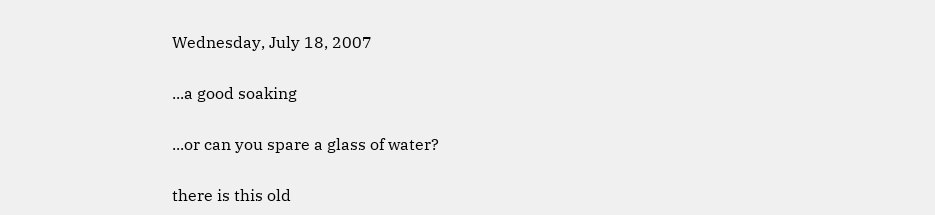Wednesday, July 18, 2007

...a good soaking

...or can you spare a glass of water?

there is this old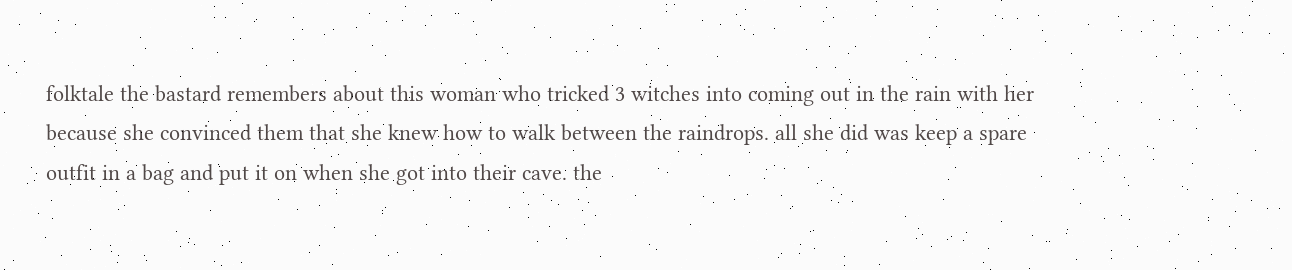folktale the bastard remembers about this woman who tricked 3 witches into coming out in the rain with her because she convinced them that she knew how to walk between the raindrops. all she did was keep a spare outfit in a bag and put it on when she got into their cave. the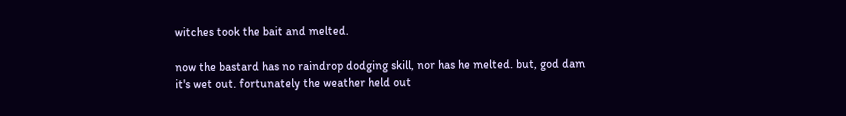witches took the bait and melted.

now the bastard has no raindrop dodging skill, nor has he melted. but, god dam it's wet out. fortunately the weather held out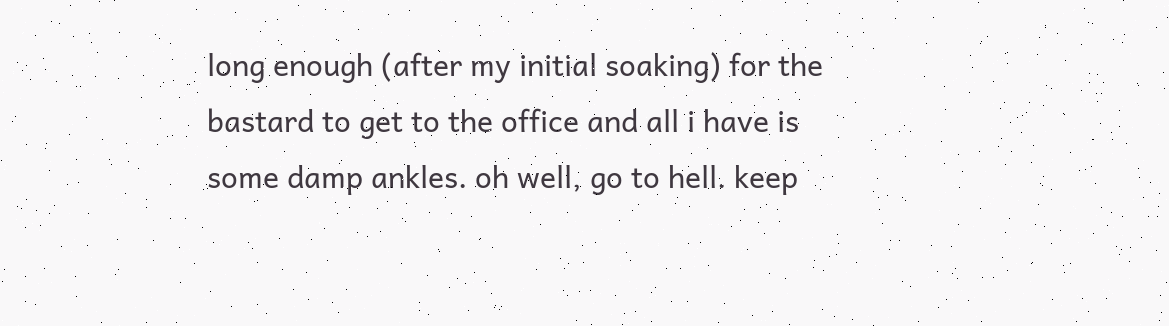long enough (after my initial soaking) for the bastard to get to the office and all i have is some damp ankles. oh well, go to hell. keep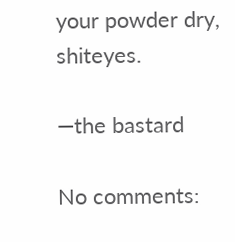your powder dry, shiteyes.

—the bastard

No comments: